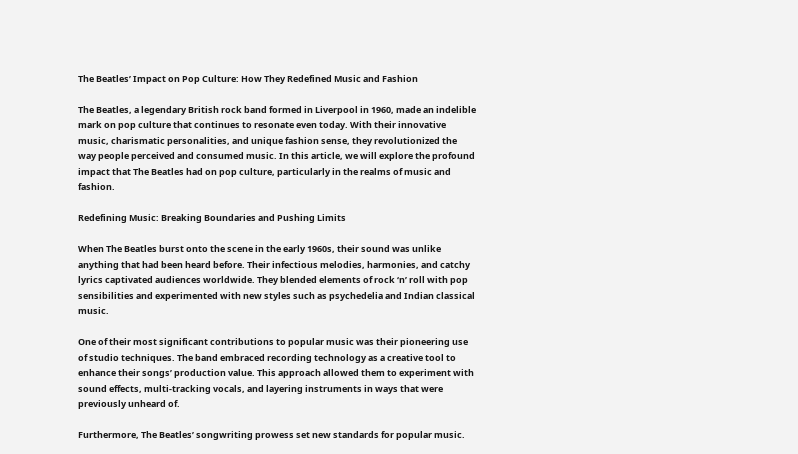The Beatles’ Impact on Pop Culture: How They Redefined Music and Fashion

The Beatles, a legendary British rock band formed in Liverpool in 1960, made an indelible mark on pop culture that continues to resonate even today. With their innovative music, charismatic personalities, and unique fashion sense, they revolutionized the way people perceived and consumed music. In this article, we will explore the profound impact that The Beatles had on pop culture, particularly in the realms of music and fashion.

Redefining Music: Breaking Boundaries and Pushing Limits

When The Beatles burst onto the scene in the early 1960s, their sound was unlike anything that had been heard before. Their infectious melodies, harmonies, and catchy lyrics captivated audiences worldwide. They blended elements of rock ‘n’ roll with pop sensibilities and experimented with new styles such as psychedelia and Indian classical music.

One of their most significant contributions to popular music was their pioneering use of studio techniques. The band embraced recording technology as a creative tool to enhance their songs’ production value. This approach allowed them to experiment with sound effects, multi-tracking vocals, and layering instruments in ways that were previously unheard of.

Furthermore, The Beatles’ songwriting prowess set new standards for popular music.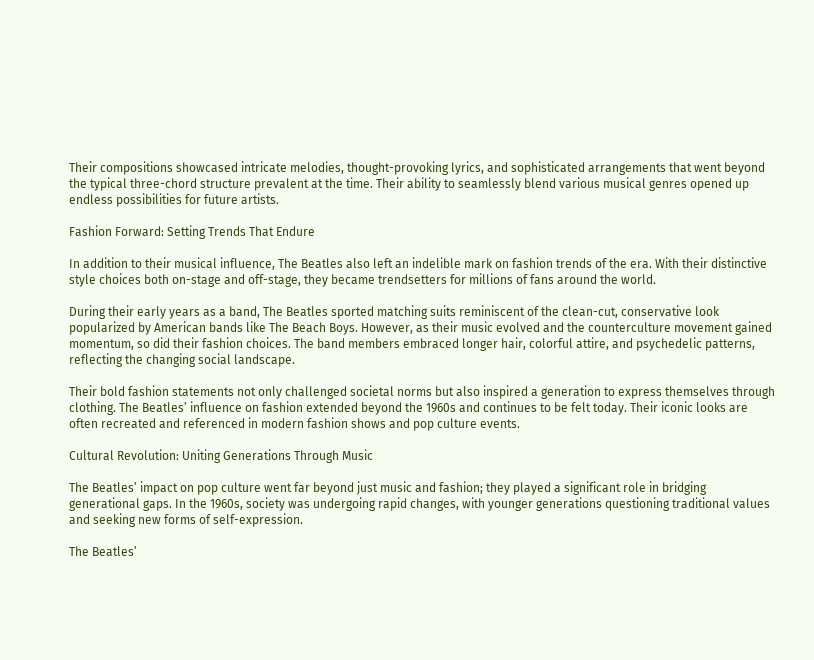Their compositions showcased intricate melodies, thought-provoking lyrics, and sophisticated arrangements that went beyond the typical three-chord structure prevalent at the time. Their ability to seamlessly blend various musical genres opened up endless possibilities for future artists.

Fashion Forward: Setting Trends That Endure

In addition to their musical influence, The Beatles also left an indelible mark on fashion trends of the era. With their distinctive style choices both on-stage and off-stage, they became trendsetters for millions of fans around the world.

During their early years as a band, The Beatles sported matching suits reminiscent of the clean-cut, conservative look popularized by American bands like The Beach Boys. However, as their music evolved and the counterculture movement gained momentum, so did their fashion choices. The band members embraced longer hair, colorful attire, and psychedelic patterns, reflecting the changing social landscape.

Their bold fashion statements not only challenged societal norms but also inspired a generation to express themselves through clothing. The Beatles’ influence on fashion extended beyond the 1960s and continues to be felt today. Their iconic looks are often recreated and referenced in modern fashion shows and pop culture events.

Cultural Revolution: Uniting Generations Through Music

The Beatles’ impact on pop culture went far beyond just music and fashion; they played a significant role in bridging generational gaps. In the 1960s, society was undergoing rapid changes, with younger generations questioning traditional values and seeking new forms of self-expression.

The Beatles’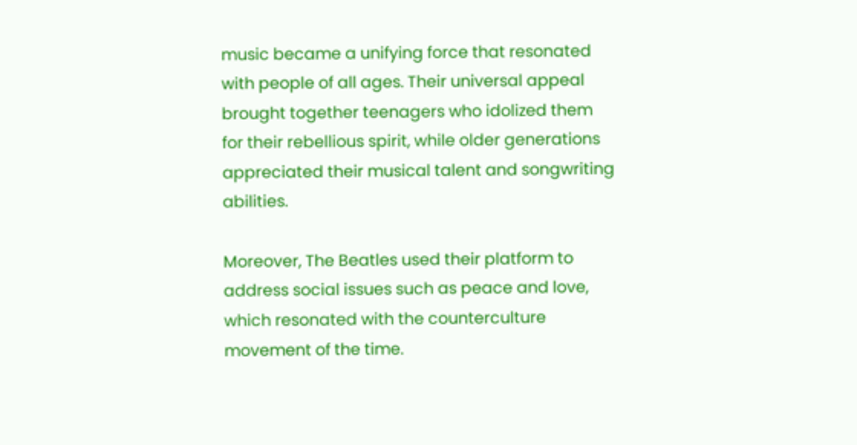music became a unifying force that resonated with people of all ages. Their universal appeal brought together teenagers who idolized them for their rebellious spirit, while older generations appreciated their musical talent and songwriting abilities.

Moreover, The Beatles used their platform to address social issues such as peace and love, which resonated with the counterculture movement of the time.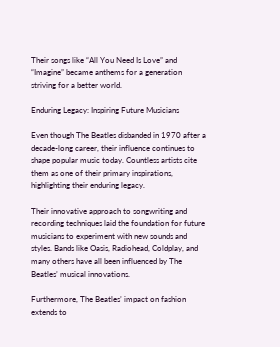Their songs like “All You Need Is Love” and “Imagine” became anthems for a generation striving for a better world.

Enduring Legacy: Inspiring Future Musicians

Even though The Beatles disbanded in 1970 after a decade-long career, their influence continues to shape popular music today. Countless artists cite them as one of their primary inspirations, highlighting their enduring legacy.

Their innovative approach to songwriting and recording techniques laid the foundation for future musicians to experiment with new sounds and styles. Bands like Oasis, Radiohead, Coldplay, and many others have all been influenced by The Beatles’ musical innovations.

Furthermore, The Beatles’ impact on fashion extends to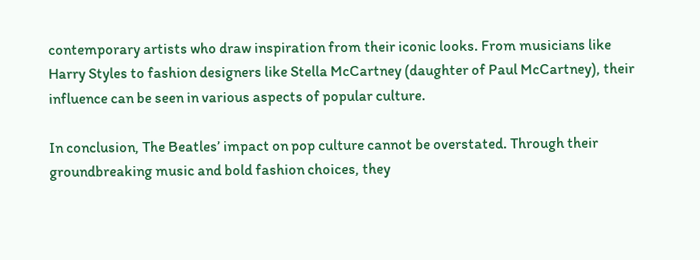contemporary artists who draw inspiration from their iconic looks. From musicians like Harry Styles to fashion designers like Stella McCartney (daughter of Paul McCartney), their influence can be seen in various aspects of popular culture.

In conclusion, The Beatles’ impact on pop culture cannot be overstated. Through their groundbreaking music and bold fashion choices, they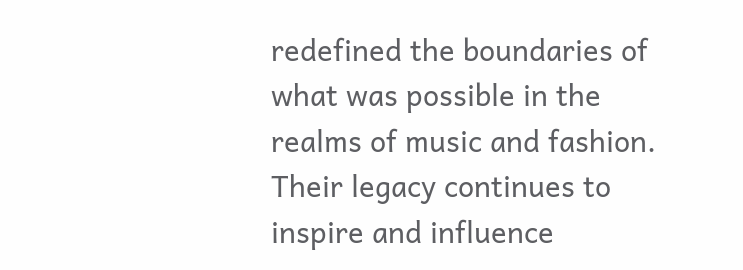redefined the boundaries of what was possible in the realms of music and fashion. Their legacy continues to inspire and influence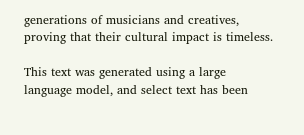generations of musicians and creatives, proving that their cultural impact is timeless.

This text was generated using a large language model, and select text has been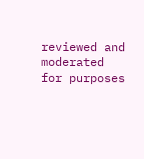reviewed and moderated for purposes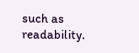such as readability.